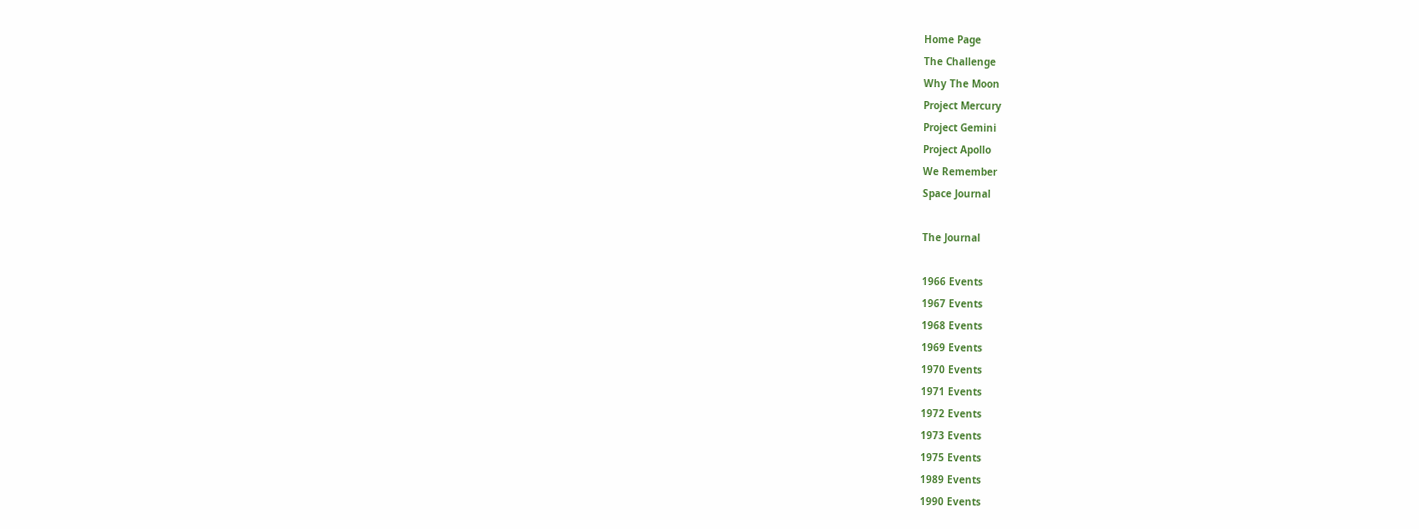Home Page
The Challenge
Why The Moon
Project Mercury
Project Gemini
Project Apollo
We Remember
Space Journal

The Journal

1966 Events
1967 Events
1968 Events
1969 Events
1970 Events
1971 Events
1972 Events
1973 Events
1975 Events
1989 Events
1990 Events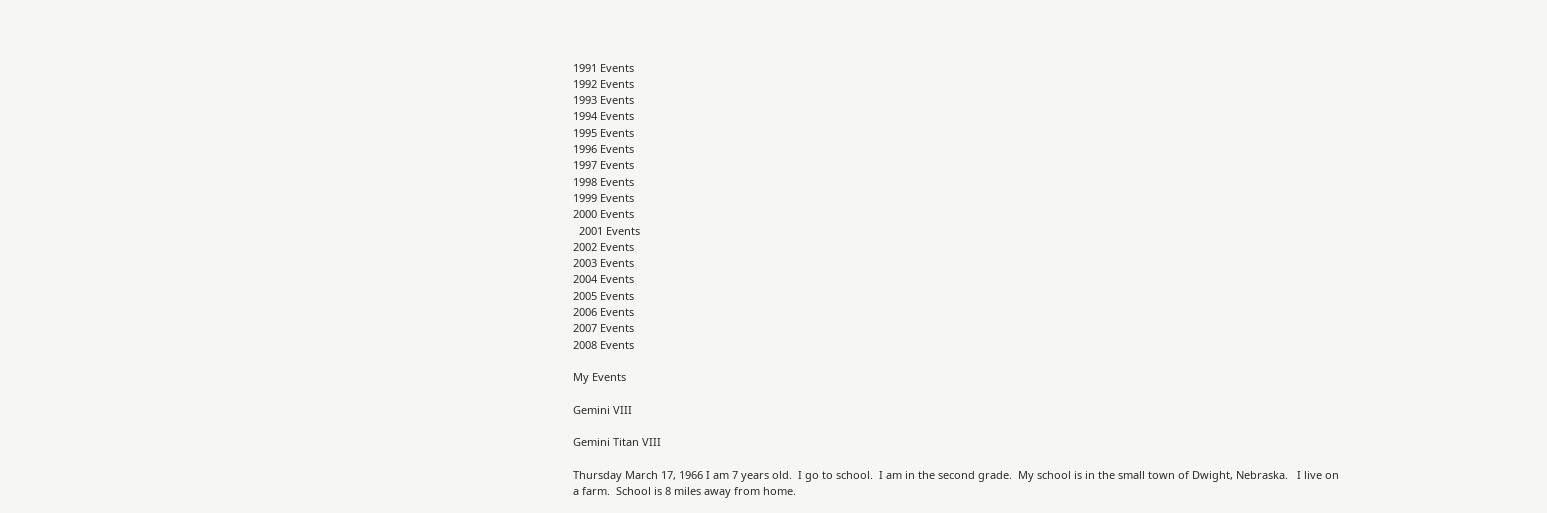1991 Events
1992 Events
1993 Events
1994 Events
1995 Events
1996 Events
1997 Events
1998 Events
1999 Events
2000 Events
  2001 Events
2002 Events
2003 Events
2004 Events
2005 Events
2006 Events
2007 Events
2008 Events

My Events

Gemini VIII

Gemini Titan VIII

Thursday March 17, 1966 I am 7 years old.  I go to school.  I am in the second grade.  My school is in the small town of Dwight, Nebraska.   I live on a farm.  School is 8 miles away from home.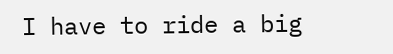I have to ride a big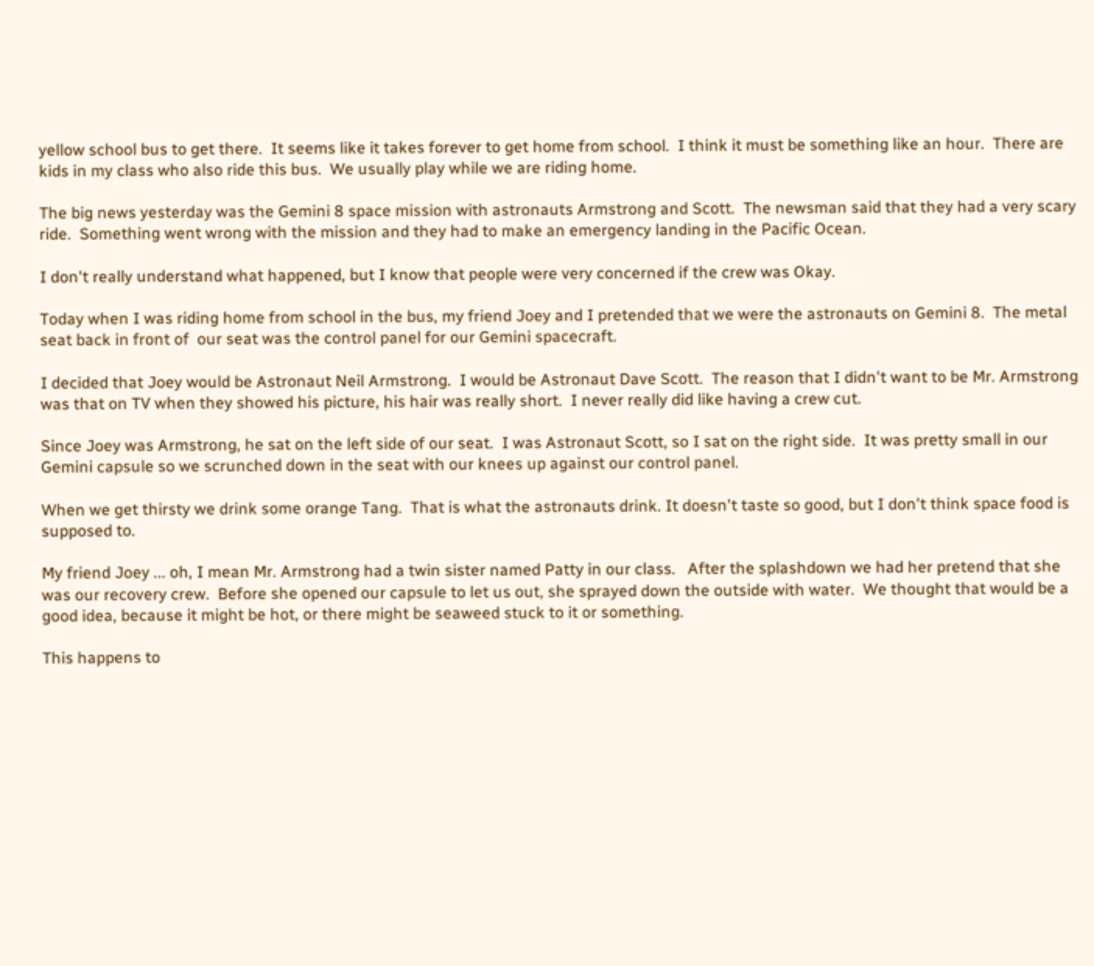yellow school bus to get there.  It seems like it takes forever to get home from school.  I think it must be something like an hour.  There are kids in my class who also ride this bus.  We usually play while we are riding home.

The big news yesterday was the Gemini 8 space mission with astronauts Armstrong and Scott.  The newsman said that they had a very scary ride.  Something went wrong with the mission and they had to make an emergency landing in the Pacific Ocean.

I don't really understand what happened, but I know that people were very concerned if the crew was Okay.

Today when I was riding home from school in the bus, my friend Joey and I pretended that we were the astronauts on Gemini 8.  The metal seat back in front of  our seat was the control panel for our Gemini spacecraft.

I decided that Joey would be Astronaut Neil Armstrong.  I would be Astronaut Dave Scott.  The reason that I didn't want to be Mr. Armstrong was that on TV when they showed his picture, his hair was really short.  I never really did like having a crew cut.

Since Joey was Armstrong, he sat on the left side of our seat.  I was Astronaut Scott, so I sat on the right side.  It was pretty small in our Gemini capsule so we scrunched down in the seat with our knees up against our control panel.

When we get thirsty we drink some orange Tang.  That is what the astronauts drink. It doesn't taste so good, but I don't think space food is supposed to.

My friend Joey ... oh, I mean Mr. Armstrong had a twin sister named Patty in our class.   After the splashdown we had her pretend that she was our recovery crew.  Before she opened our capsule to let us out, she sprayed down the outside with water.  We thought that would be a good idea, because it might be hot, or there might be seaweed stuck to it or something.

This happens to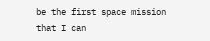be the first space mission that I can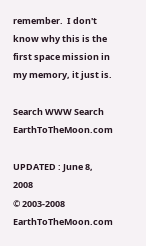remember.  I don't know why this is the first space mission in my memory, it just is.

Search WWW Search EarthToTheMoon.com

UPDATED : June 8, 2008
© 2003-2008 EarthToTheMoon.com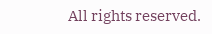All rights reserved.